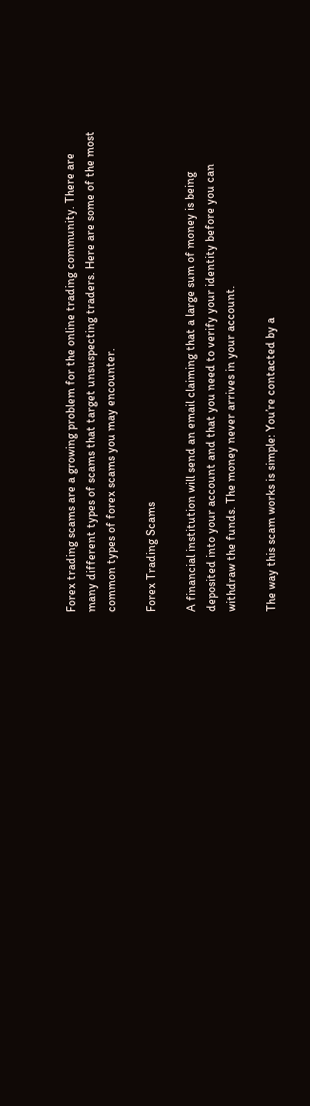Forex trading scams are a growing problem for the online trading community. There are many different types of scams that target unsuspecting traders. Here are some of the most common types of forex scams you may encounter.

Forex Trading Scams

A financial institution will send an email claiming that a large sum of money is being deposited into your account and that you need to verify your identity before you can withdraw the funds. The money never arrives in your account.

The way this scam works is simple: You’re contacted by a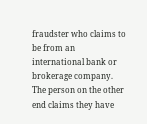fraudster who claims to be from an international bank or brokerage company. The person on the other end claims they have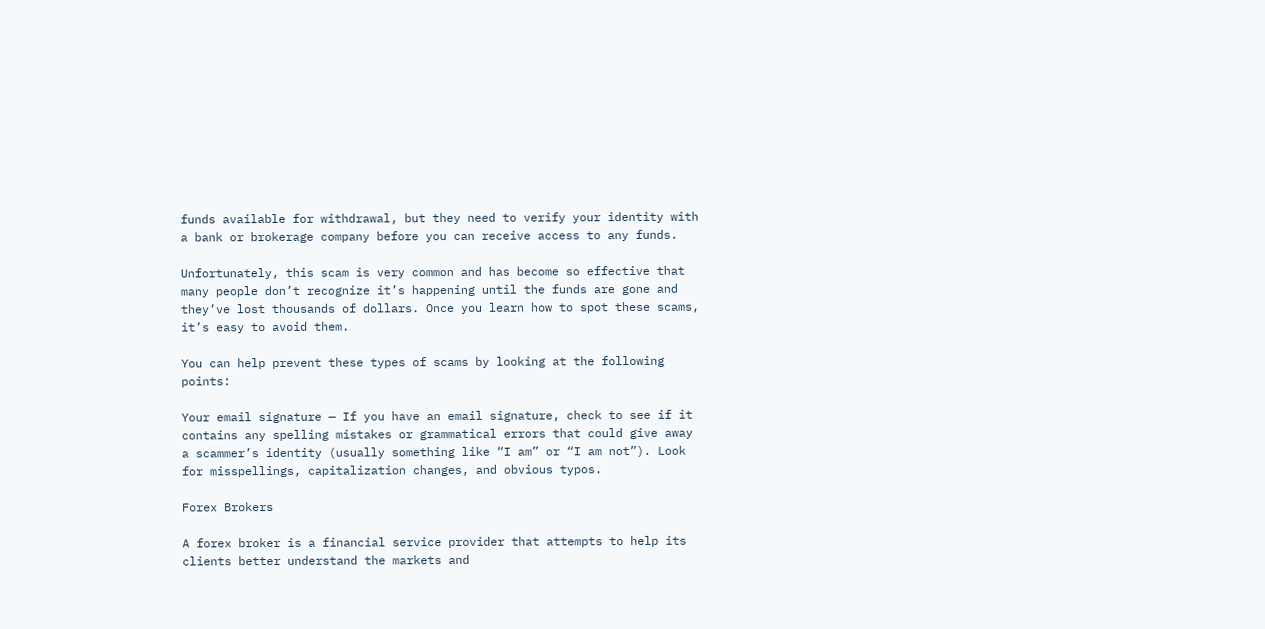funds available for withdrawal, but they need to verify your identity with a bank or brokerage company before you can receive access to any funds.

Unfortunately, this scam is very common and has become so effective that many people don’t recognize it’s happening until the funds are gone and they’ve lost thousands of dollars. Once you learn how to spot these scams, it’s easy to avoid them.

You can help prevent these types of scams by looking at the following points:

Your email signature — If you have an email signature, check to see if it contains any spelling mistakes or grammatical errors that could give away a scammer’s identity (usually something like “I am” or “I am not”). Look for misspellings, capitalization changes, and obvious typos.

Forex Brokers

A forex broker is a financial service provider that attempts to help its clients better understand the markets and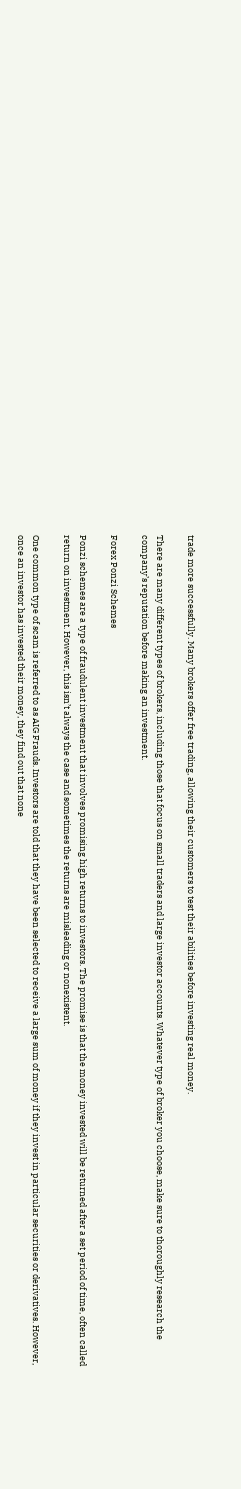trade more successfully. Many brokers offer free trading, allowing their customers to test their abilities before investing real money.

There are many different types of brokers, including those that focus on small traders and large investor accounts. Whatever type of broker you choose, make sure to thoroughly research the company’s reputation before making an investment.

Forex Ponzi Schemes

Ponzi schemes are a type of fraudulent investment that involves promising high returns to investors. The promise is that the money invested will be returned after a set period of time, often called return on investment. However, this isn’t always the case and sometimes the returns are misleading or nonexistent.

One common type of scam is referred to as AIG Frauds. Investors are told that they have been selected to receive a large sum of money if they invest in particular securities or derivatives. However, once an investor has invested their money, they find out that none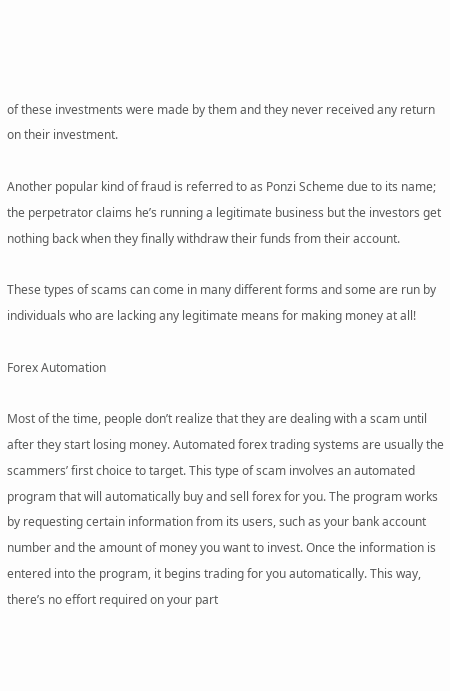of these investments were made by them and they never received any return on their investment.

Another popular kind of fraud is referred to as Ponzi Scheme due to its name; the perpetrator claims he’s running a legitimate business but the investors get nothing back when they finally withdraw their funds from their account.

These types of scams can come in many different forms and some are run by individuals who are lacking any legitimate means for making money at all!

Forex Automation

Most of the time, people don’t realize that they are dealing with a scam until after they start losing money. Automated forex trading systems are usually the scammers’ first choice to target. This type of scam involves an automated program that will automatically buy and sell forex for you. The program works by requesting certain information from its users, such as your bank account number and the amount of money you want to invest. Once the information is entered into the program, it begins trading for you automatically. This way, there’s no effort required on your part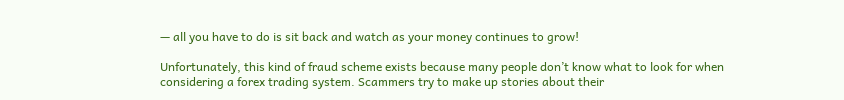— all you have to do is sit back and watch as your money continues to grow!

Unfortunately, this kind of fraud scheme exists because many people don’t know what to look for when considering a forex trading system. Scammers try to make up stories about their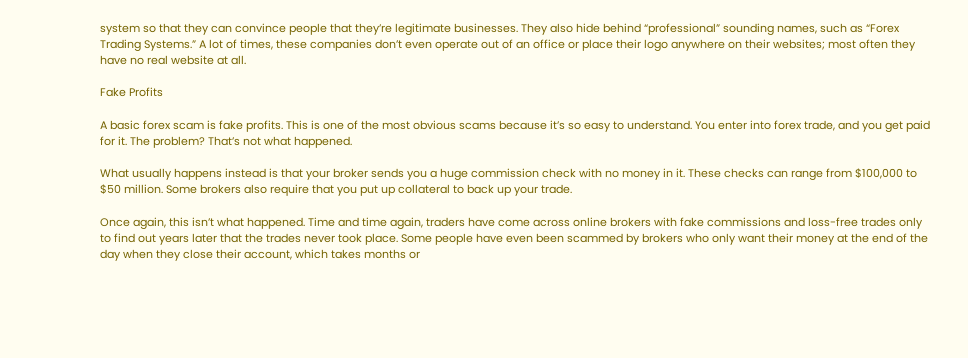system so that they can convince people that they’re legitimate businesses. They also hide behind “professional” sounding names, such as “Forex Trading Systems.” A lot of times, these companies don’t even operate out of an office or place their logo anywhere on their websites; most often they have no real website at all.

Fake Profits

A basic forex scam is fake profits. This is one of the most obvious scams because it’s so easy to understand. You enter into forex trade, and you get paid for it. The problem? That’s not what happened.

What usually happens instead is that your broker sends you a huge commission check with no money in it. These checks can range from $100,000 to $50 million. Some brokers also require that you put up collateral to back up your trade.

Once again, this isn’t what happened. Time and time again, traders have come across online brokers with fake commissions and loss-free trades only to find out years later that the trades never took place. Some people have even been scammed by brokers who only want their money at the end of the day when they close their account, which takes months or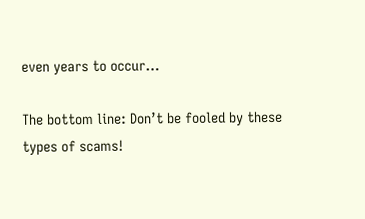even years to occur…

The bottom line: Don’t be fooled by these types of scams!